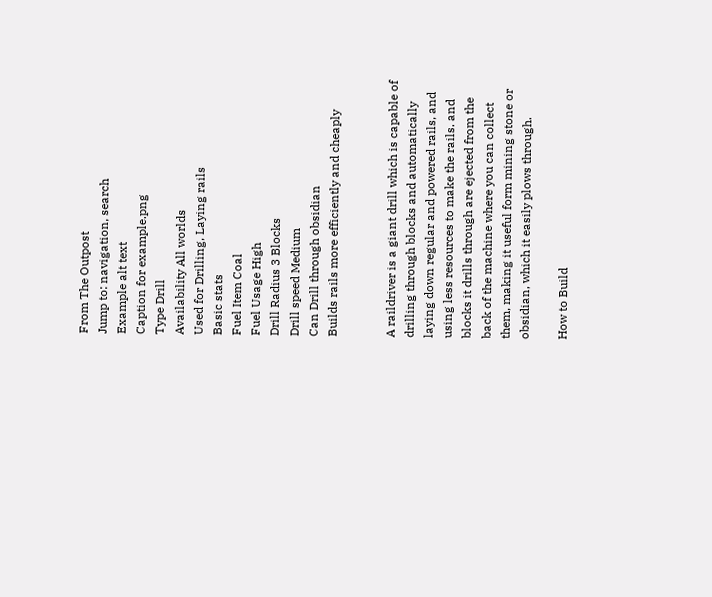From The Outpost
Jump to: navigation, search
Example alt text
Caption for example.png
Type Drill
Availability All worlds
Used for Drilling, Laying rails
Basic stats
Fuel Item Coal
Fuel Usage High
Drill Radius 3 Blocks
Drill speed Medium
Can Drill through obsidian
Builds rails more efficiently and cheaply


A raildriver is a giant drill which is capable of drilling through blocks and automatically laying down regular and powered rails, and using less resources to make the rails. and blocks it drills through are ejected from the back of the machine where you can collect them, making it useful form mining stone or obsidian, which it easily plows through.

How to Build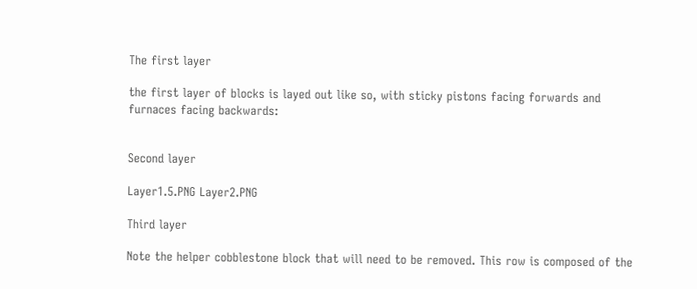The first layer

the first layer of blocks is layed out like so, with sticky pistons facing forwards and furnaces facing backwards:


Second layer

Layer1.5.PNG Layer2.PNG

Third layer

Note the helper cobblestone block that will need to be removed. This row is composed of the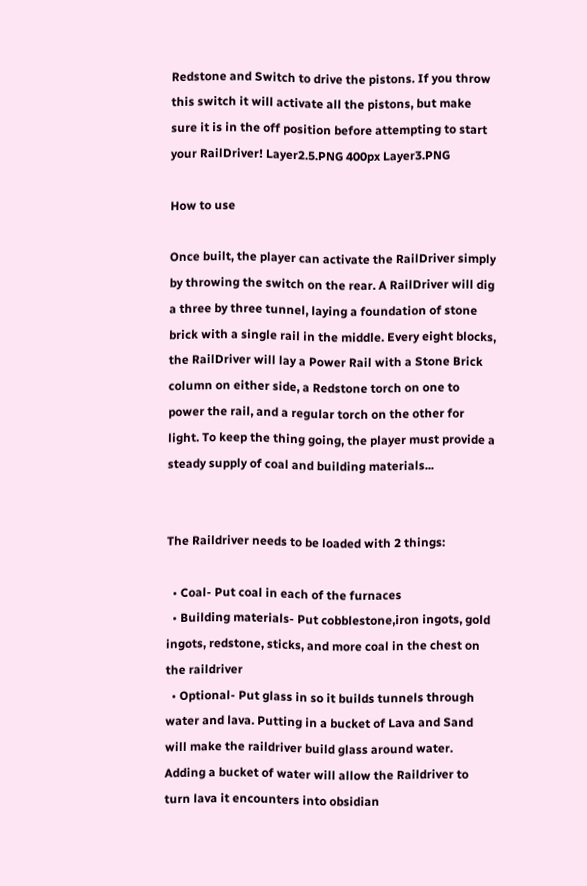Redstone and Switch to drive the pistons. If you throw this switch it will activate all the pistons, but make sure it is in the off position before attempting to start your RailDriver! Layer2.5.PNG 400px Layer3.PNG

How to use

Once built, the player can activate the RailDriver simply by throwing the switch on the rear. A RailDriver will dig a three by three tunnel, laying a foundation of stone brick with a single rail in the middle. Every eight blocks, the RailDriver will lay a Power Rail with a Stone Brick column on either side, a Redstone torch on one to power the rail, and a regular torch on the other for light. To keep the thing going, the player must provide a steady supply of coal and building materials...


The Raildriver needs to be loaded with 2 things:

  • Coal- Put coal in each of the furnaces
  • Building materials- Put cobblestone,iron ingots, gold ingots, redstone, sticks, and more coal in the chest on the raildriver
  • Optional- Put glass in so it builds tunnels through water and lava. Putting in a bucket of Lava and Sand will make the raildriver build glass around water. Adding a bucket of water will allow the Raildriver to turn lava it encounters into obsidian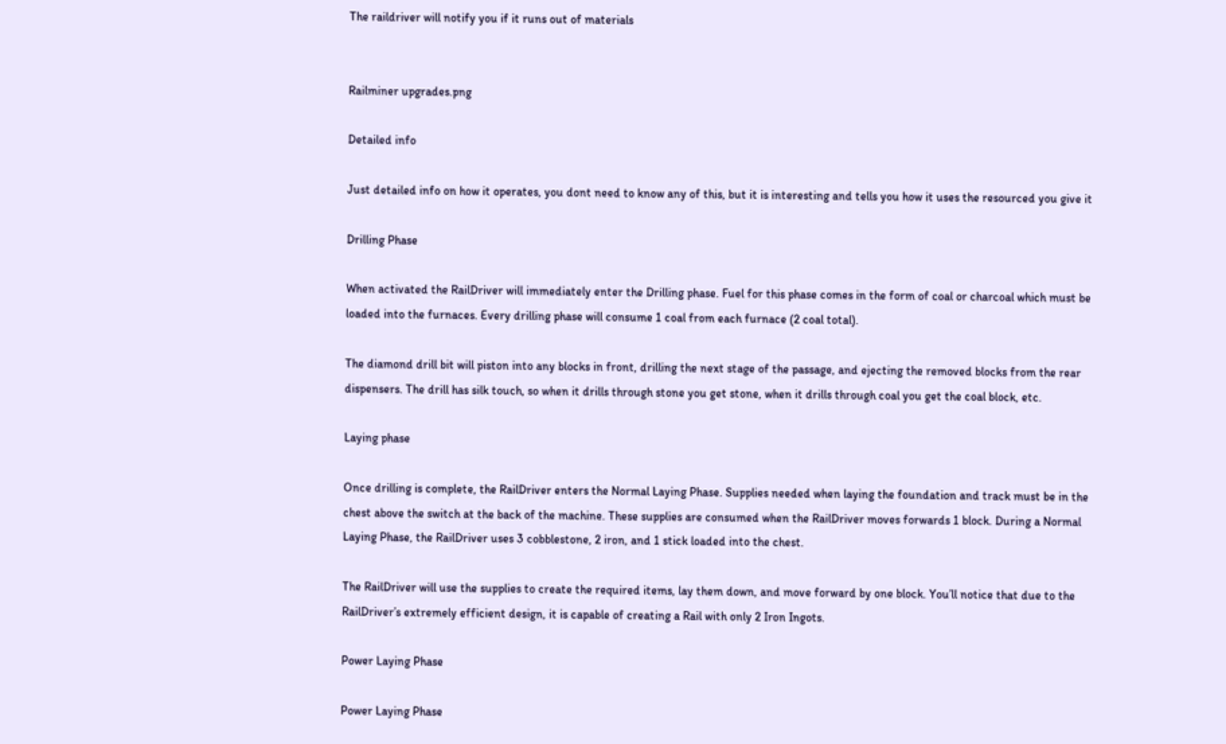The raildriver will notify you if it runs out of materials


Railminer upgrades.png

Detailed info

Just detailed info on how it operates, you dont need to know any of this, but it is interesting and tells you how it uses the resourced you give it

Drilling Phase

When activated the RailDriver will immediately enter the Drilling phase. Fuel for this phase comes in the form of coal or charcoal which must be loaded into the furnaces. Every drilling phase will consume 1 coal from each furnace (2 coal total).

The diamond drill bit will piston into any blocks in front, drilling the next stage of the passage, and ejecting the removed blocks from the rear dispensers. The drill has silk touch, so when it drills through stone you get stone, when it drills through coal you get the coal block, etc.

Laying phase

Once drilling is complete, the RailDriver enters the Normal Laying Phase. Supplies needed when laying the foundation and track must be in the chest above the switch at the back of the machine. These supplies are consumed when the RailDriver moves forwards 1 block. During a Normal Laying Phase, the RailDriver uses 3 cobblestone, 2 iron, and 1 stick loaded into the chest.

The RailDriver will use the supplies to create the required items, lay them down, and move forward by one block. You’ll notice that due to the RailDriver’s extremely efficient design, it is capable of creating a Rail with only 2 Iron Ingots.

Power Laying Phase

Power Laying Phase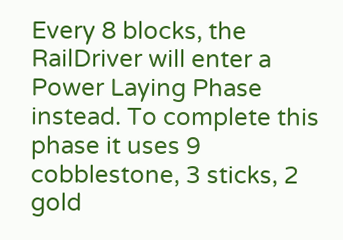Every 8 blocks, the RailDriver will enter a Power Laying Phase instead. To complete this phase it uses 9 cobblestone, 3 sticks, 2 gold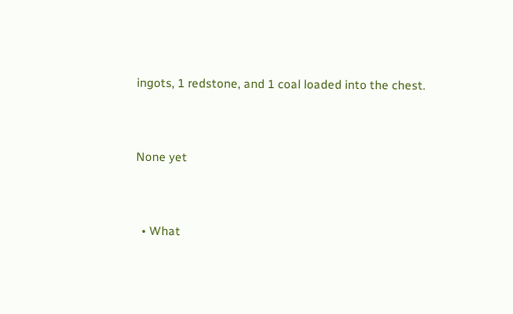ingots, 1 redstone, and 1 coal loaded into the chest.


None yet


  • What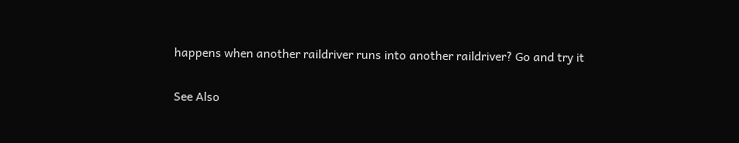happens when another raildriver runs into another raildriver? Go and try it

See Also